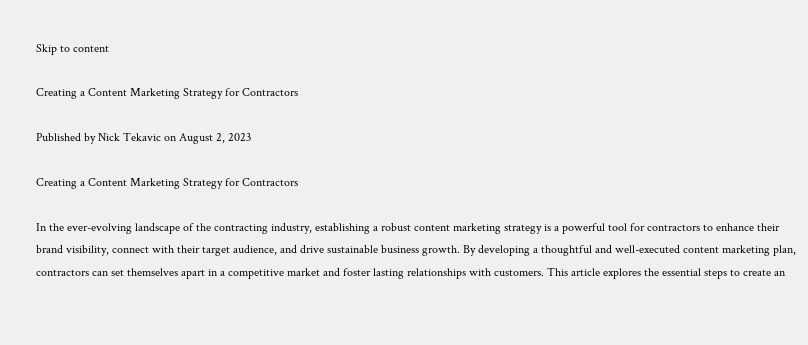Skip to content

Creating a Content Marketing Strategy for Contractors

Published by Nick Tekavic on August 2, 2023

Creating a Content Marketing Strategy for Contractors

In the ever-evolving landscape of the contracting industry, establishing a robust content marketing strategy is a powerful tool for contractors to enhance their brand visibility, connect with their target audience, and drive sustainable business growth. By developing a thoughtful and well-executed content marketing plan, contractors can set themselves apart in a competitive market and foster lasting relationships with customers. This article explores the essential steps to create an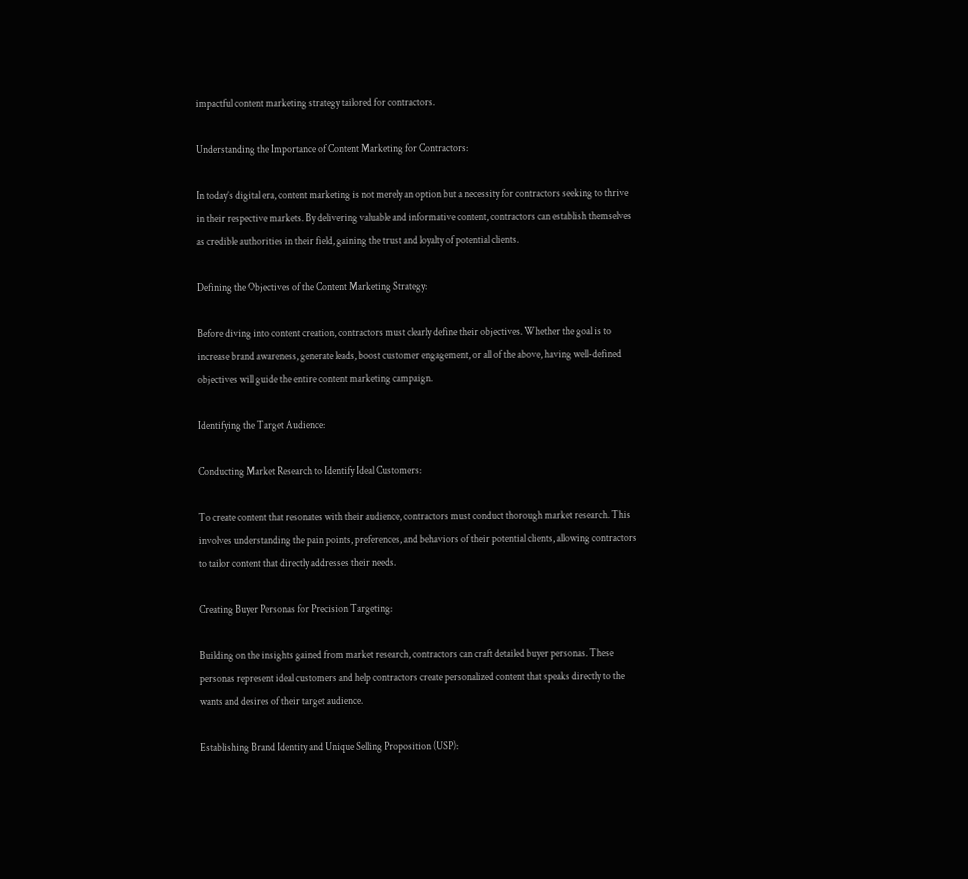impactful content marketing strategy tailored for contractors.

Understanding the Importance of Content Marketing for Contractors:

In today’s digital era, content marketing is not merely an option but a necessity for contractors seeking to thrive in their respective markets. By delivering valuable and informative content, contractors can establish themselves as credible authorities in their field, gaining the trust and loyalty of potential clients.

Defining the Objectives of the Content Marketing Strategy:

Before diving into content creation, contractors must clearly define their objectives. Whether the goal is to increase brand awareness, generate leads, boost customer engagement, or all of the above, having well-defined objectives will guide the entire content marketing campaign.

Identifying the Target Audience:

Conducting Market Research to Identify Ideal Customers:

To create content that resonates with their audience, contractors must conduct thorough market research. This involves understanding the pain points, preferences, and behaviors of their potential clients, allowing contractors to tailor content that directly addresses their needs.

Creating Buyer Personas for Precision Targeting:

Building on the insights gained from market research, contractors can craft detailed buyer personas. These personas represent ideal customers and help contractors create personalized content that speaks directly to the wants and desires of their target audience.

Establishing Brand Identity and Unique Selling Proposition (USP):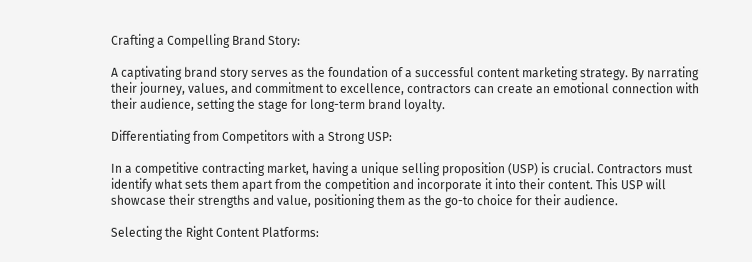Crafting a Compelling Brand Story:

A captivating brand story serves as the foundation of a successful content marketing strategy. By narrating their journey, values, and commitment to excellence, contractors can create an emotional connection with their audience, setting the stage for long-term brand loyalty.

Differentiating from Competitors with a Strong USP:

In a competitive contracting market, having a unique selling proposition (USP) is crucial. Contractors must identify what sets them apart from the competition and incorporate it into their content. This USP will showcase their strengths and value, positioning them as the go-to choice for their audience.

Selecting the Right Content Platforms: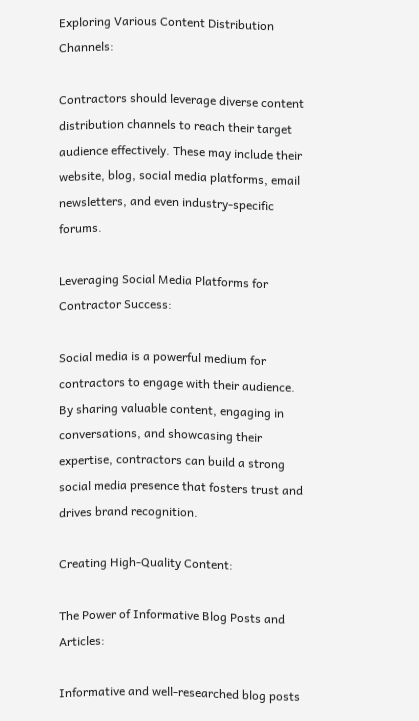Exploring Various Content Distribution Channels:

Contractors should leverage diverse content distribution channels to reach their target audience effectively. These may include their website, blog, social media platforms, email newsletters, and even industry-specific forums.

Leveraging Social Media Platforms for Contractor Success:

Social media is a powerful medium for contractors to engage with their audience. By sharing valuable content, engaging in conversations, and showcasing their expertise, contractors can build a strong social media presence that fosters trust and drives brand recognition.

Creating High-Quality Content:

The Power of Informative Blog Posts and Articles:

Informative and well-researched blog posts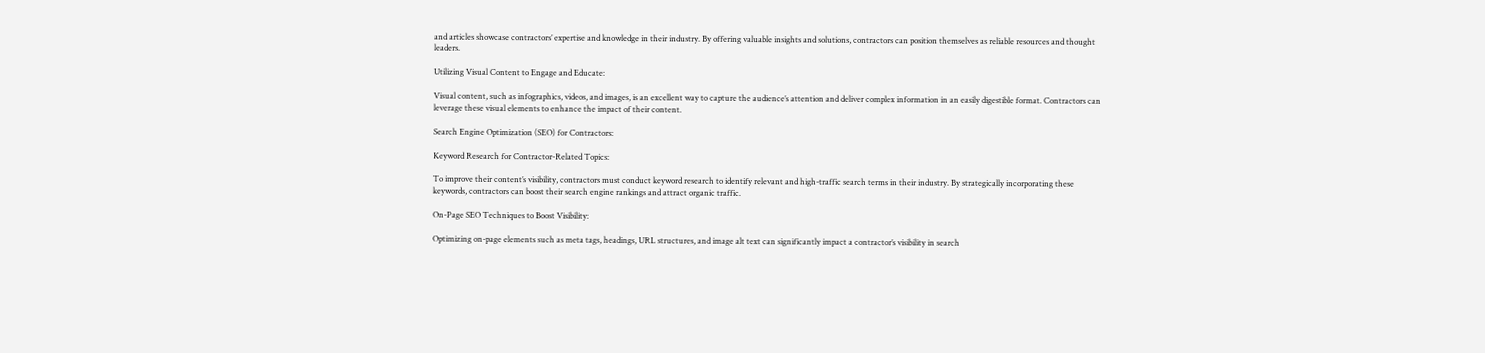and articles showcase contractors’ expertise and knowledge in their industry. By offering valuable insights and solutions, contractors can position themselves as reliable resources and thought leaders.

Utilizing Visual Content to Engage and Educate:

Visual content, such as infographics, videos, and images, is an excellent way to capture the audience’s attention and deliver complex information in an easily digestible format. Contractors can leverage these visual elements to enhance the impact of their content.

Search Engine Optimization (SEO) for Contractors:

Keyword Research for Contractor-Related Topics:

To improve their content’s visibility, contractors must conduct keyword research to identify relevant and high-traffic search terms in their industry. By strategically incorporating these keywords, contractors can boost their search engine rankings and attract organic traffic.

On-Page SEO Techniques to Boost Visibility:

Optimizing on-page elements such as meta tags, headings, URL structures, and image alt text can significantly impact a contractor’s visibility in search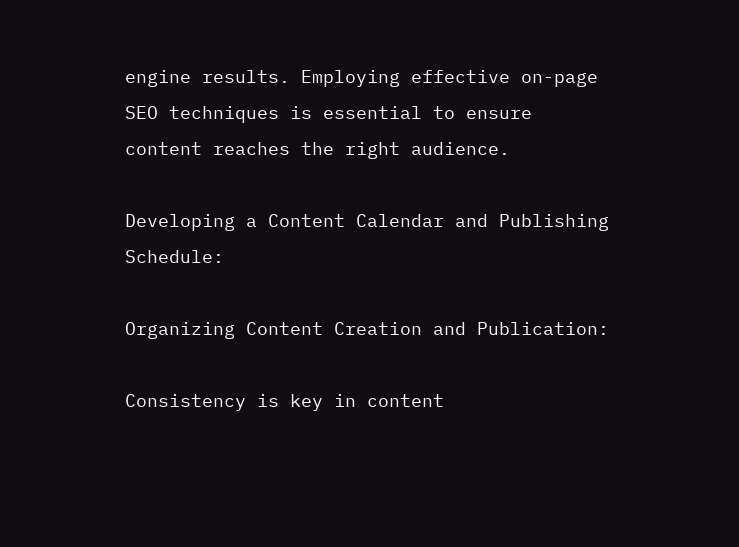engine results. Employing effective on-page SEO techniques is essential to ensure content reaches the right audience.

Developing a Content Calendar and Publishing Schedule:

Organizing Content Creation and Publication:

Consistency is key in content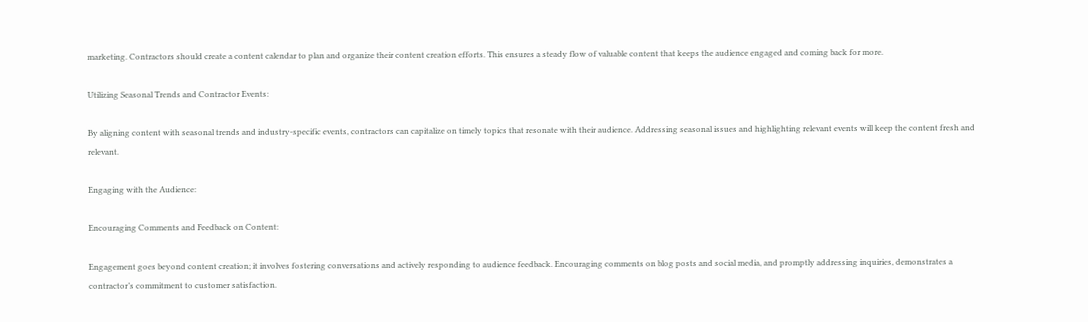marketing. Contractors should create a content calendar to plan and organize their content creation efforts. This ensures a steady flow of valuable content that keeps the audience engaged and coming back for more.

Utilizing Seasonal Trends and Contractor Events:

By aligning content with seasonal trends and industry-specific events, contractors can capitalize on timely topics that resonate with their audience. Addressing seasonal issues and highlighting relevant events will keep the content fresh and relevant.

Engaging with the Audience:

Encouraging Comments and Feedback on Content:

Engagement goes beyond content creation; it involves fostering conversations and actively responding to audience feedback. Encouraging comments on blog posts and social media, and promptly addressing inquiries, demonstrates a contractor’s commitment to customer satisfaction.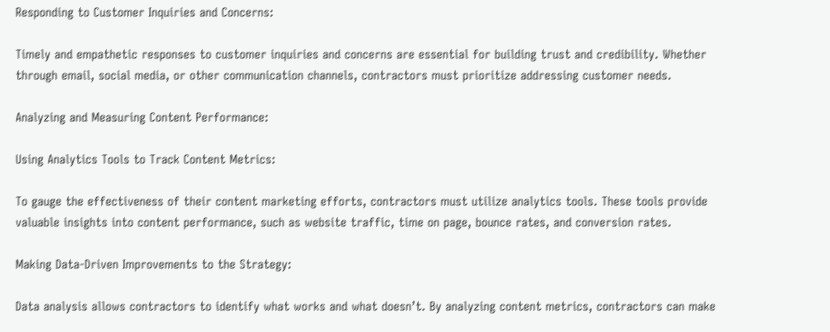Responding to Customer Inquiries and Concerns:

Timely and empathetic responses to customer inquiries and concerns are essential for building trust and credibility. Whether through email, social media, or other communication channels, contractors must prioritize addressing customer needs.

Analyzing and Measuring Content Performance:

Using Analytics Tools to Track Content Metrics:

To gauge the effectiveness of their content marketing efforts, contractors must utilize analytics tools. These tools provide valuable insights into content performance, such as website traffic, time on page, bounce rates, and conversion rates.

Making Data-Driven Improvements to the Strategy:

Data analysis allows contractors to identify what works and what doesn’t. By analyzing content metrics, contractors can make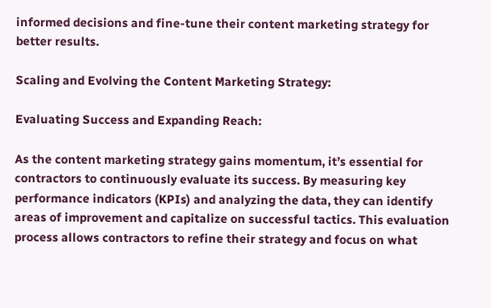informed decisions and fine-tune their content marketing strategy for better results.

Scaling and Evolving the Content Marketing Strategy:

Evaluating Success and Expanding Reach:

As the content marketing strategy gains momentum, it’s essential for contractors to continuously evaluate its success. By measuring key performance indicators (KPIs) and analyzing the data, they can identify areas of improvement and capitalize on successful tactics. This evaluation process allows contractors to refine their strategy and focus on what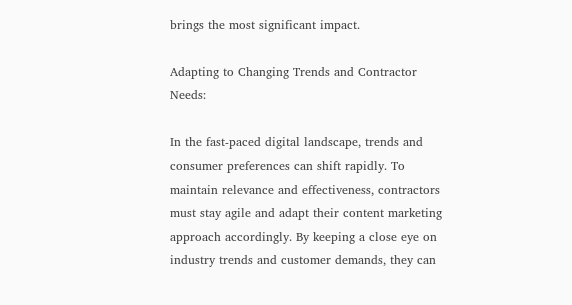brings the most significant impact.

Adapting to Changing Trends and Contractor Needs:

In the fast-paced digital landscape, trends and consumer preferences can shift rapidly. To maintain relevance and effectiveness, contractors must stay agile and adapt their content marketing approach accordingly. By keeping a close eye on industry trends and customer demands, they can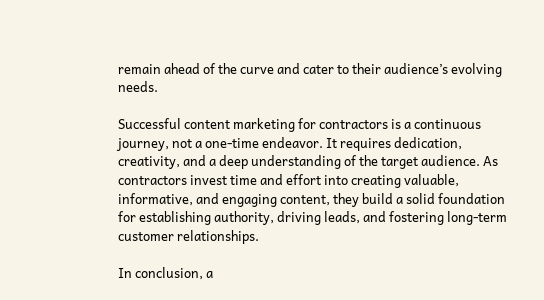remain ahead of the curve and cater to their audience’s evolving needs.

Successful content marketing for contractors is a continuous journey, not a one-time endeavor. It requires dedication, creativity, and a deep understanding of the target audience. As contractors invest time and effort into creating valuable, informative, and engaging content, they build a solid foundation for establishing authority, driving leads, and fostering long-term customer relationships.

In conclusion, a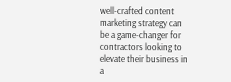well-crafted content marketing strategy can be a game-changer for contractors looking to elevate their business in a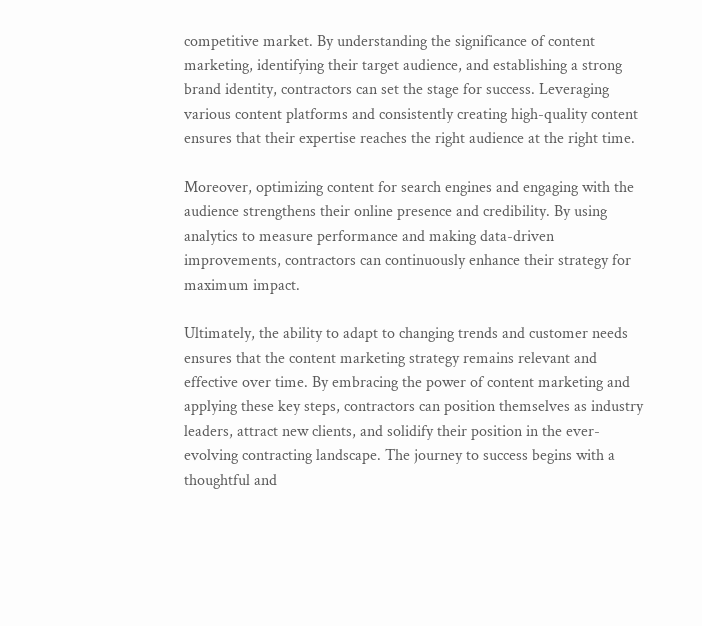competitive market. By understanding the significance of content marketing, identifying their target audience, and establishing a strong brand identity, contractors can set the stage for success. Leveraging various content platforms and consistently creating high-quality content ensures that their expertise reaches the right audience at the right time.

Moreover, optimizing content for search engines and engaging with the audience strengthens their online presence and credibility. By using analytics to measure performance and making data-driven improvements, contractors can continuously enhance their strategy for maximum impact.

Ultimately, the ability to adapt to changing trends and customer needs ensures that the content marketing strategy remains relevant and effective over time. By embracing the power of content marketing and applying these key steps, contractors can position themselves as industry leaders, attract new clients, and solidify their position in the ever-evolving contracting landscape. The journey to success begins with a thoughtful and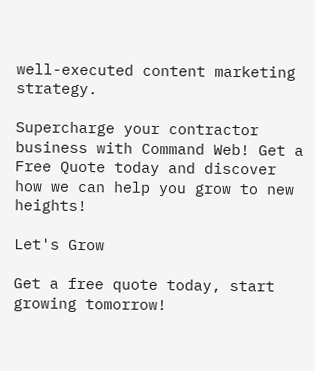well-executed content marketing strategy.

Supercharge your contractor business with Command Web! Get a Free Quote today and discover how we can help you grow to new heights!

Let's Grow

Get a free quote today, start growing tomorrow!